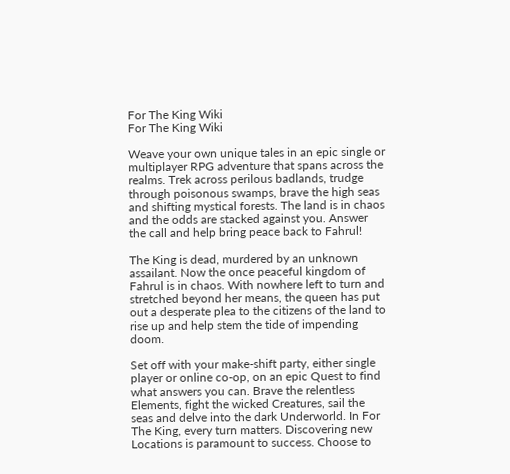For The King Wiki
For The King Wiki

Weave your own unique tales in an epic single or multiplayer RPG adventure that spans across the realms. Trek across perilous badlands, trudge through poisonous swamps, brave the high seas and shifting mystical forests. The land is in chaos and the odds are stacked against you. Answer the call and help bring peace back to Fahrul!

The King is dead, murdered by an unknown assailant. Now the once peaceful kingdom of Fahrul is in chaos. With nowhere left to turn and stretched beyond her means, the queen has put out a desperate plea to the citizens of the land to rise up and help stem the tide of impending doom.

Set off with your make-shift party, either single player or online co-op, on an epic Quest to find what answers you can. Brave the relentless Elements, fight the wicked Creatures, sail the seas and delve into the dark Underworld. In For The King, every turn matters. Discovering new Locations is paramount to success. Choose to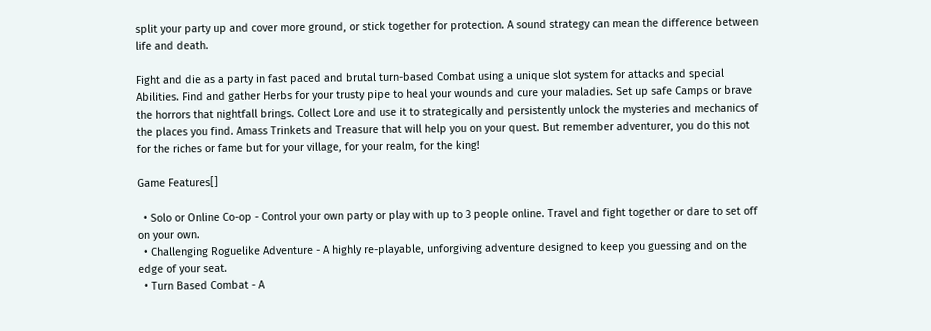split your party up and cover more ground, or stick together for protection. A sound strategy can mean the difference between life and death.

Fight and die as a party in fast paced and brutal turn-based Combat using a unique slot system for attacks and special Abilities. Find and gather Herbs for your trusty pipe to heal your wounds and cure your maladies. Set up safe Camps or brave the horrors that nightfall brings. Collect Lore and use it to strategically and persistently unlock the mysteries and mechanics of the places you find. Amass Trinkets and Treasure that will help you on your quest. But remember adventurer, you do this not for the riches or fame but for your village, for your realm, for the king!

Game Features[]

  • Solo or Online Co-op - Control your own party or play with up to 3 people online. Travel and fight together or dare to set off on your own.
  • Challenging Roguelike Adventure - A highly re-playable, unforgiving adventure designed to keep you guessing and on the edge of your seat.
  • Turn Based Combat - A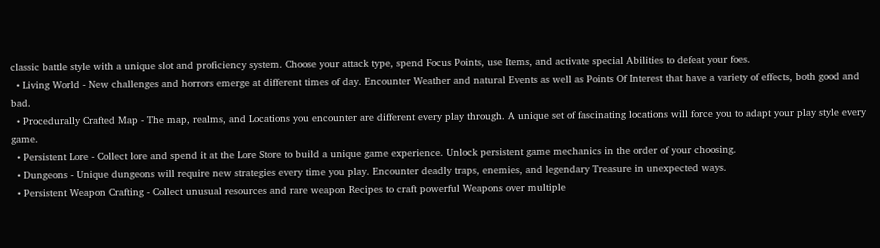classic battle style with a unique slot and proficiency system. Choose your attack type, spend Focus Points, use Items, and activate special Abilities to defeat your foes.
  • Living World - New challenges and horrors emerge at different times of day. Encounter Weather and natural Events as well as Points Of Interest that have a variety of effects, both good and bad.
  • Procedurally Crafted Map - The map, realms, and Locations you encounter are different every play through. A unique set of fascinating locations will force you to adapt your play style every game.
  • Persistent Lore - Collect lore and spend it at the Lore Store to build a unique game experience. Unlock persistent game mechanics in the order of your choosing.
  • Dungeons - Unique dungeons will require new strategies every time you play. Encounter deadly traps, enemies, and legendary Treasure in unexpected ways.
  • Persistent Weapon Crafting - Collect unusual resources and rare weapon Recipes to craft powerful Weapons over multiple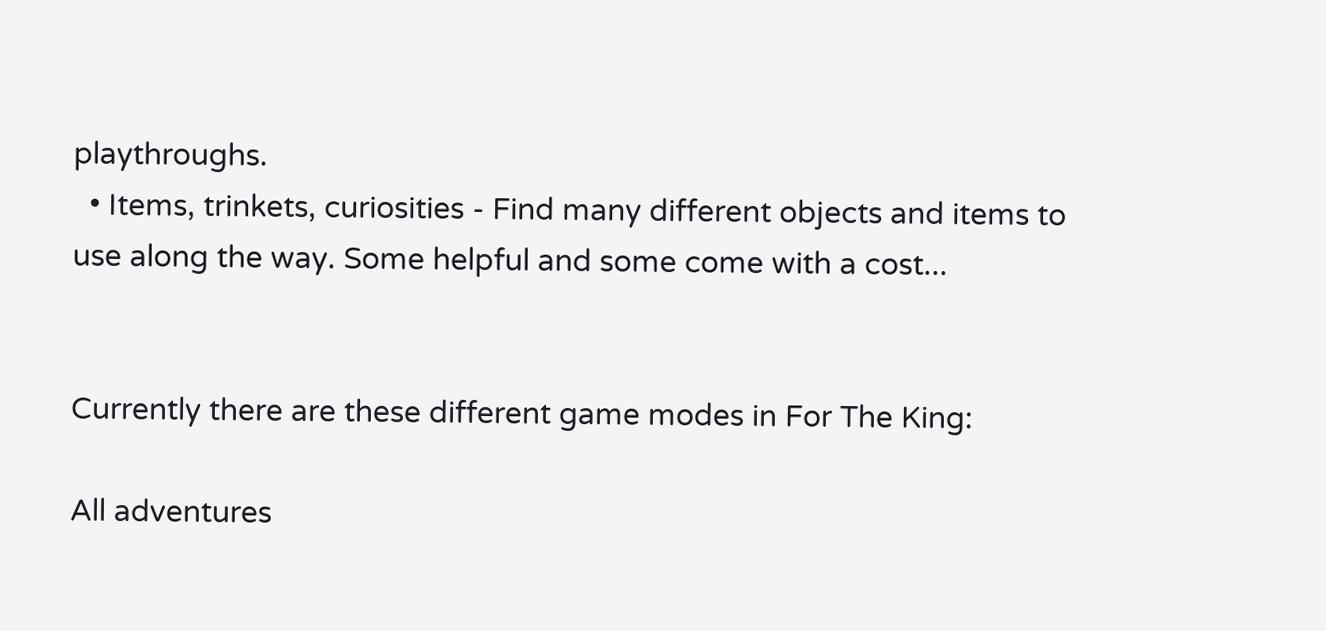playthroughs.
  • Items, trinkets, curiosities - Find many different objects and items to use along the way. Some helpful and some come with a cost...


Currently there are these different game modes in For The King:

All adventures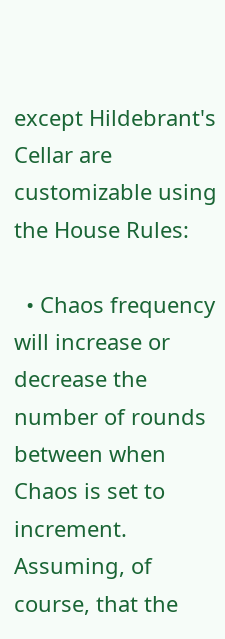except Hildebrant's Cellar are customizable using the House Rules:

  • Chaos frequency will increase or decrease the number of rounds between when Chaos is set to increment. Assuming, of course, that the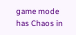game mode has Chaos in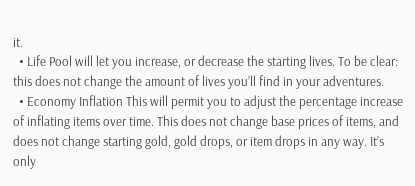it.
  • Life Pool will let you increase, or decrease the starting lives. To be clear: this does not change the amount of lives you’ll find in your adventures.
  • Economy Inflation This will permit you to adjust the percentage increase of inflating items over time. This does not change base prices of items, and does not change starting gold, gold drops, or item drops in any way. It’s only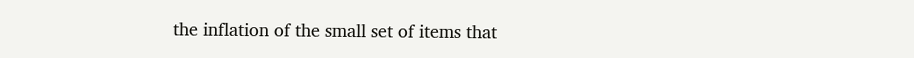the inflation of the small set of items that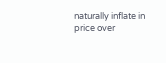naturally inflate in price over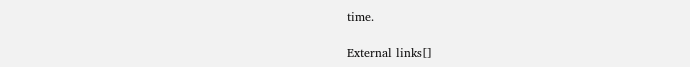time.

External links[]